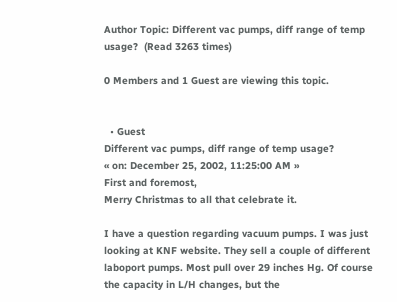Author Topic: Different vac pumps, diff range of temp usage?  (Read 3263 times)

0 Members and 1 Guest are viewing this topic.


  • Guest
Different vac pumps, diff range of temp usage?
« on: December 25, 2002, 11:25:00 AM »
First and foremost,
Merry Christmas to all that celebrate it.

I have a question regarding vacuum pumps. I was just looking at KNF website. They sell a couple of different laboport pumps. Most pull over 29 inches Hg. Of course the capacity in L/H changes, but the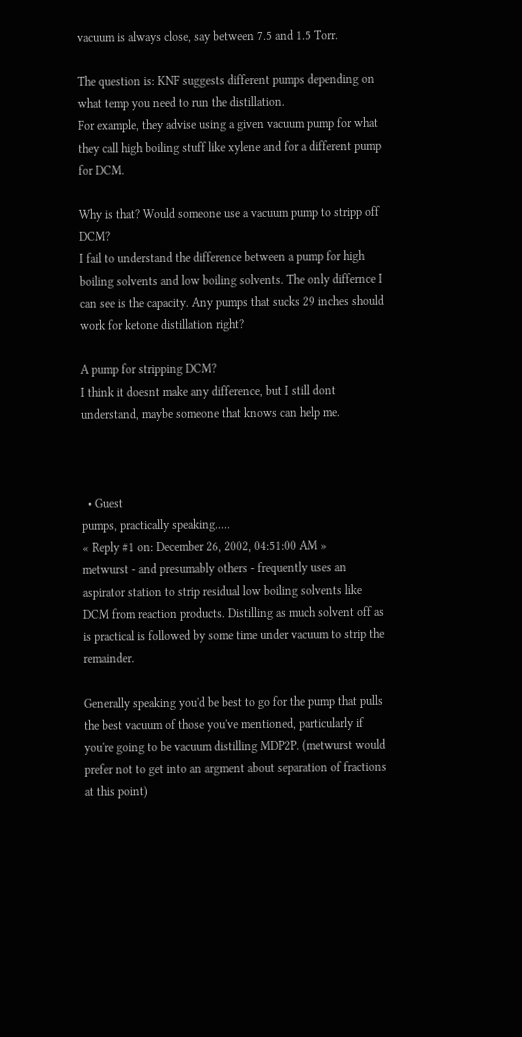vacuum is always close, say between 7.5 and 1.5 Torr.

The question is: KNF suggests different pumps depending on what temp you need to run the distillation.
For example, they advise using a given vacuum pump for what they call high boiling stuff like xylene and for a different pump for DCM.

Why is that? Would someone use a vacuum pump to stripp off DCM?
I fail to understand the difference between a pump for high boiling solvents and low boiling solvents. The only differnce I can see is the capacity. Any pumps that sucks 29 inches should work for ketone distillation right?

A pump for stripping DCM?
I think it doesnt make any difference, but I still dont understand, maybe someone that knows can help me.



  • Guest
pumps, practically speaking.....
« Reply #1 on: December 26, 2002, 04:51:00 AM »
metwurst - and presumably others - frequently uses an aspirator station to strip residual low boiling solvents like DCM from reaction products. Distilling as much solvent off as is practical is followed by some time under vacuum to strip the remainder.

Generally speaking you'd be best to go for the pump that pulls the best vacuum of those you've mentioned, particularly if you're going to be vacuum distilling MDP2P. (metwurst would prefer not to get into an argment about separation of fractions at this point)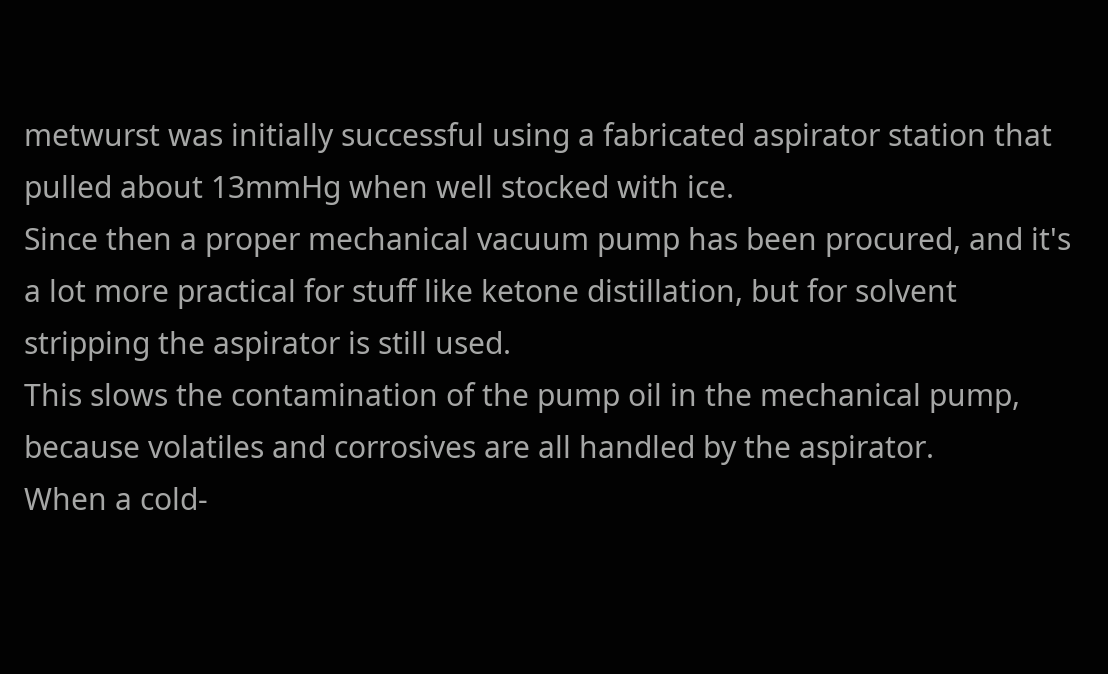metwurst was initially successful using a fabricated aspirator station that pulled about 13mmHg when well stocked with ice.
Since then a proper mechanical vacuum pump has been procured, and it's a lot more practical for stuff like ketone distillation, but for solvent stripping the aspirator is still used.
This slows the contamination of the pump oil in the mechanical pump, because volatiles and corrosives are all handled by the aspirator.
When a cold-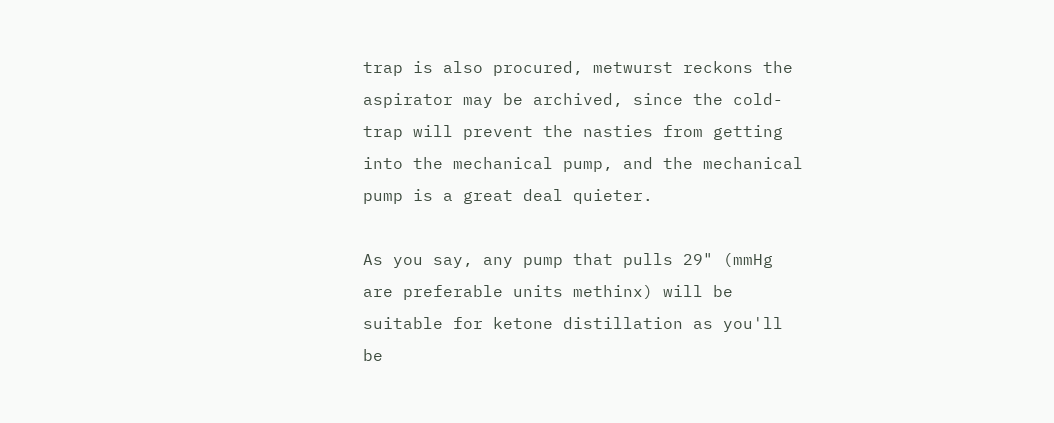trap is also procured, metwurst reckons the aspirator may be archived, since the cold-trap will prevent the nasties from getting into the mechanical pump, and the mechanical pump is a great deal quieter.

As you say, any pump that pulls 29" (mmHg are preferable units methinx) will be suitable for ketone distillation as you'll be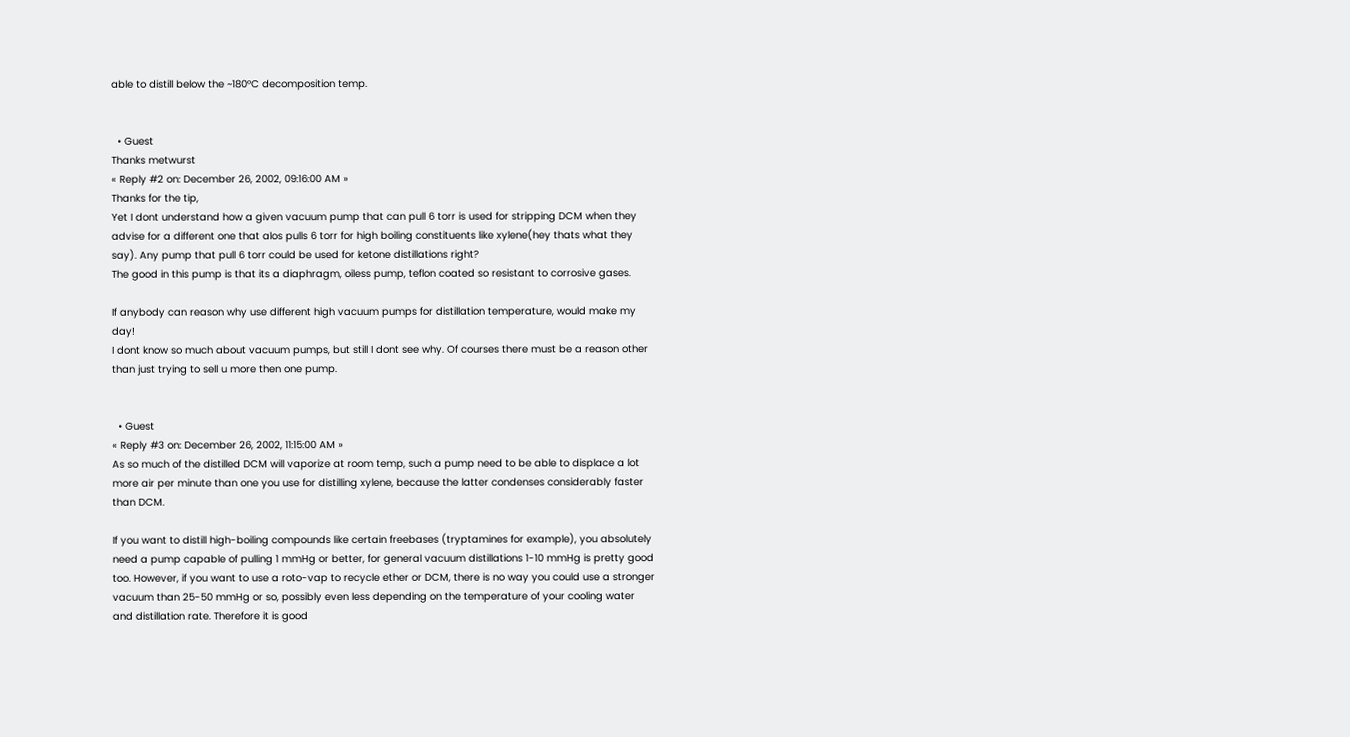able to distill below the ~180°C decomposition temp.


  • Guest
Thanks metwurst
« Reply #2 on: December 26, 2002, 09:16:00 AM »
Thanks for the tip,
Yet I dont understand how a given vacuum pump that can pull 6 torr is used for stripping DCM when they advise for a different one that alos pulls 6 torr for high boiling constituents like xylene(hey thats what they say). Any pump that pull 6 torr could be used for ketone distillations right?
The good in this pump is that its a diaphragm, oiless pump, teflon coated so resistant to corrosive gases.

If anybody can reason why use different high vacuum pumps for distillation temperature, would make my day!
I dont know so much about vacuum pumps, but still I dont see why. Of courses there must be a reason other than just trying to sell u more then one pump.


  • Guest
« Reply #3 on: December 26, 2002, 11:15:00 AM »
As so much of the distilled DCM will vaporize at room temp, such a pump need to be able to displace a lot more air per minute than one you use for distilling xylene, because the latter condenses considerably faster than DCM.

If you want to distill high-boiling compounds like certain freebases (tryptamines for example), you absolutely need a pump capable of pulling 1 mmHg or better, for general vacuum distillations 1-10 mmHg is pretty good too. However, if you want to use a roto-vap to recycle ether or DCM, there is no way you could use a stronger vacuum than 25-50 mmHg or so, possibly even less depending on the temperature of your cooling water and distillation rate. Therefore it is good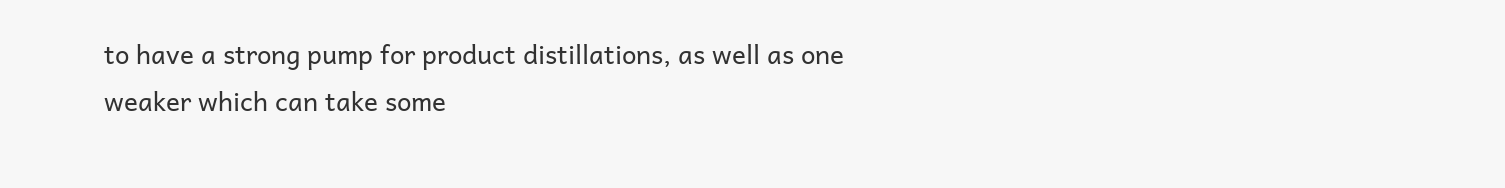to have a strong pump for product distillations, as well as one weaker which can take some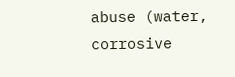abuse (water, corrosive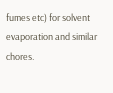fumes etc) for solvent evaporation and similar chores.